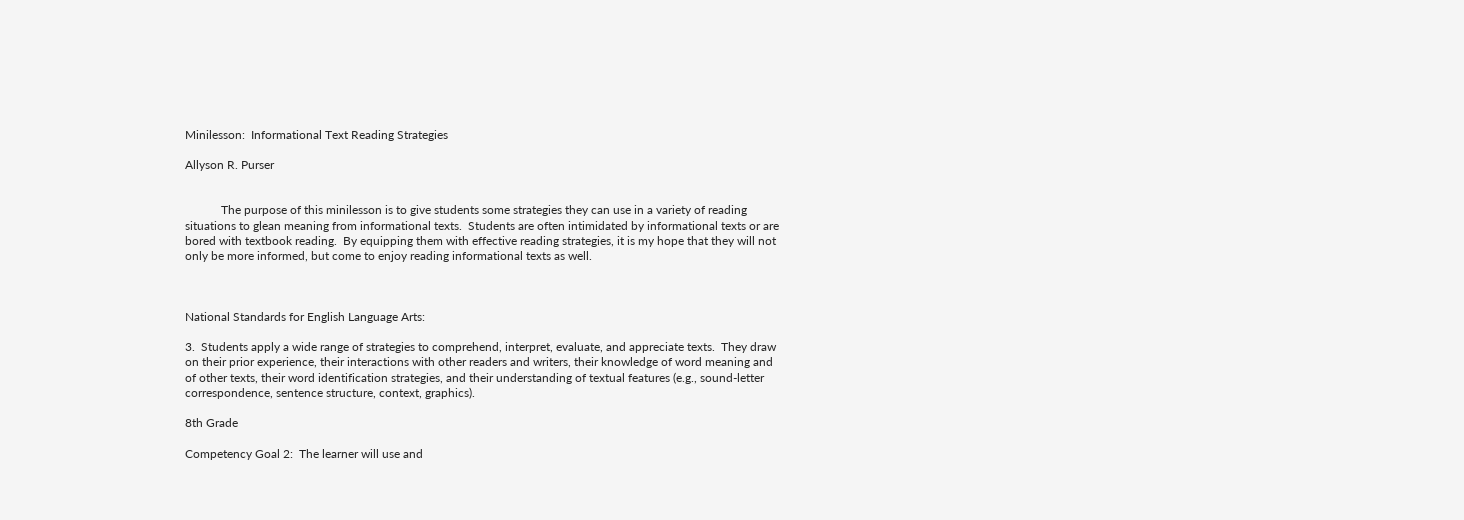Minilesson:  Informational Text Reading Strategies

Allyson R. Purser


            The purpose of this minilesson is to give students some strategies they can use in a variety of reading situations to glean meaning from informational texts.  Students are often intimidated by informational texts or are bored with textbook reading.  By equipping them with effective reading strategies, it is my hope that they will not only be more informed, but come to enjoy reading informational texts as well.



National Standards for English Language Arts:

3.  Students apply a wide range of strategies to comprehend, interpret, evaluate, and appreciate texts.  They draw on their prior experience, their interactions with other readers and writers, their knowledge of word meaning and of other texts, their word identification strategies, and their understanding of textual features (e.g., sound-letter correspondence, sentence structure, context, graphics).

8th Grade

Competency Goal 2:  The learner will use and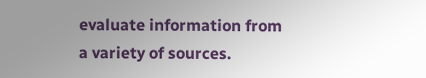evaluate information from a variety of sources.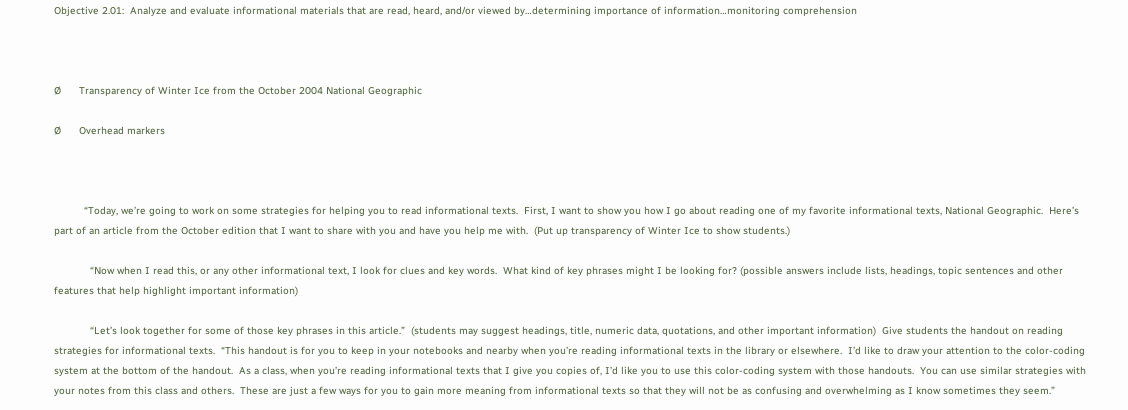Objective 2.01:  Analyze and evaluate informational materials that are read, heard, and/or viewed by…determining importance of information…monitoring comprehension



Ø      Transparency of Winter Ice from the October 2004 National Geographic

Ø      Overhead markers



          “Today, we’re going to work on some strategies for helping you to read informational texts.  First, I want to show you how I go about reading one of my favorite informational texts, National Geographic.  Here’s part of an article from the October edition that I want to share with you and have you help me with.  (Put up transparency of Winter Ice to show students.)

            “Now when I read this, or any other informational text, I look for clues and key words.  What kind of key phrases might I be looking for? (possible answers include lists, headings, topic sentences and other features that help highlight important information)

            “Let’s look together for some of those key phrases in this article.”  (students may suggest headings, title, numeric data, quotations, and other important information)  Give students the handout on reading strategies for informational texts.  “This handout is for you to keep in your notebooks and nearby when you’re reading informational texts in the library or elsewhere.  I’d like to draw your attention to the color-coding system at the bottom of the handout.  As a class, when you’re reading informational texts that I give you copies of, I’d like you to use this color-coding system with those handouts.  You can use similar strategies with your notes from this class and others.  These are just a few ways for you to gain more meaning from informational texts so that they will not be as confusing and overwhelming as I know sometimes they seem.”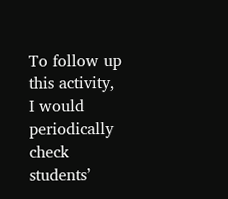To follow up this activity, I would periodically check students’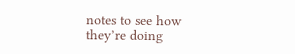notes to see how they’re doing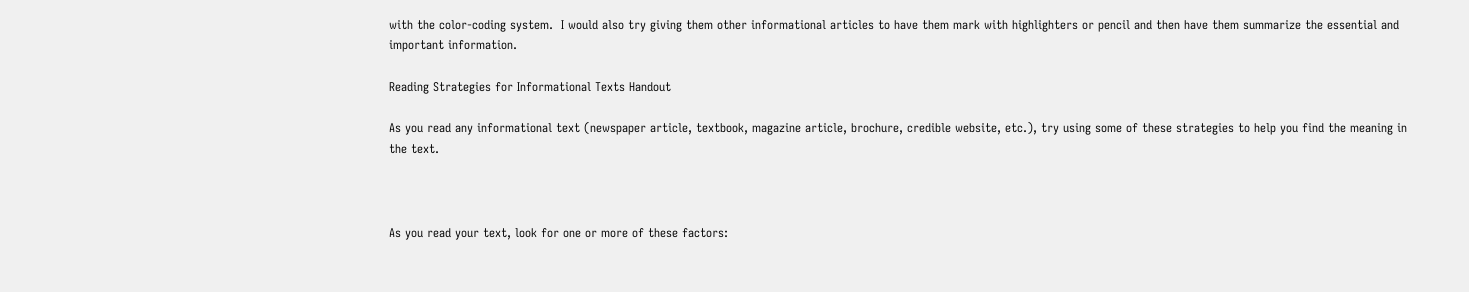with the color-coding system.  I would also try giving them other informational articles to have them mark with highlighters or pencil and then have them summarize the essential and important information.

Reading Strategies for Informational Texts Handout

As you read any informational text (newspaper article, textbook, magazine article, brochure, credible website, etc.), try using some of these strategies to help you find the meaning in the text.



As you read your text, look for one or more of these factors: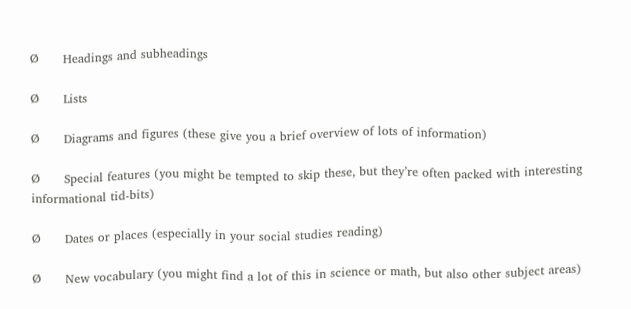Ø      Headings and subheadings

Ø      Lists

Ø      Diagrams and figures (these give you a brief overview of lots of information)

Ø      Special features (you might be tempted to skip these, but they’re often packed with interesting informational tid-bits)

Ø      Dates or places (especially in your social studies reading)

Ø      New vocabulary (you might find a lot of this in science or math, but also other subject areas)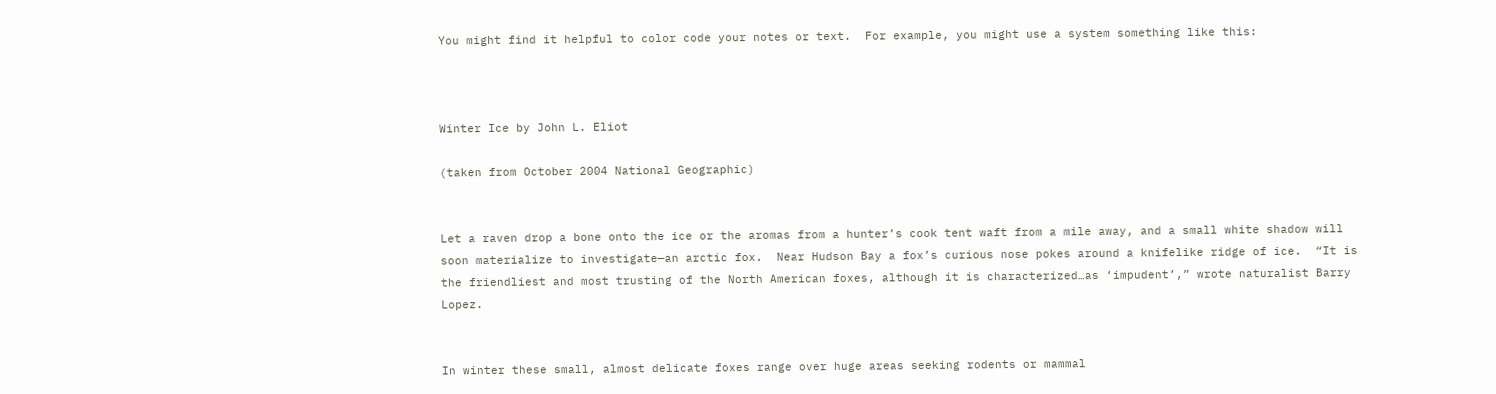You might find it helpful to color code your notes or text.  For example, you might use a system something like this:



Winter Ice by John L. Eliot

(taken from October 2004 National Geographic)


Let a raven drop a bone onto the ice or the aromas from a hunter’s cook tent waft from a mile away, and a small white shadow will soon materialize to investigate—an arctic fox.  Near Hudson Bay a fox’s curious nose pokes around a knifelike ridge of ice.  “It is the friendliest and most trusting of the North American foxes, although it is characterized…as ‘impudent’,” wrote naturalist Barry Lopez.


In winter these small, almost delicate foxes range over huge areas seeking rodents or mammal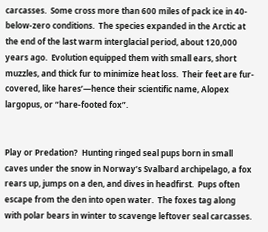carcasses.  Some cross more than 600 miles of pack ice in 40-below-zero conditions.  The species expanded in the Arctic at the end of the last warm interglacial period, about 120,000 years ago.  Evolution equipped them with small ears, short muzzles, and thick fur to minimize heat loss.  Their feet are fur-covered, like hares’—hence their scientific name, Alopex largopus, or “hare-footed fox”.


Play or Predation?  Hunting ringed seal pups born in small caves under the snow in Norway’s Svalbard archipelago, a fox rears up, jumps on a den, and dives in headfirst.  Pups often escape from the den into open water.  The foxes tag along with polar bears in winter to scavenge leftover seal carcasses.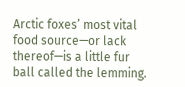Arctic foxes’ most vital food source—or lack thereof—is a little fur ball called the lemming.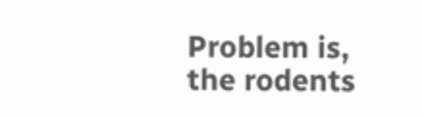Problem is, the rodents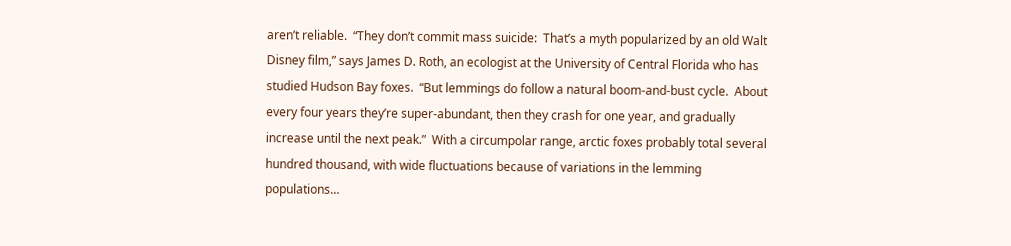aren’t reliable.  “They don’t commit mass suicide:  That’s a myth popularized by an old Walt Disney film,” says James D. Roth, an ecologist at the University of Central Florida who has studied Hudson Bay foxes.  “But lemmings do follow a natural boom-and-bust cycle.  About every four years they’re super-abundant, then they crash for one year, and gradually increase until the next peak.”  With a circumpolar range, arctic foxes probably total several hundred thousand, with wide fluctuations because of variations in the lemming populations…